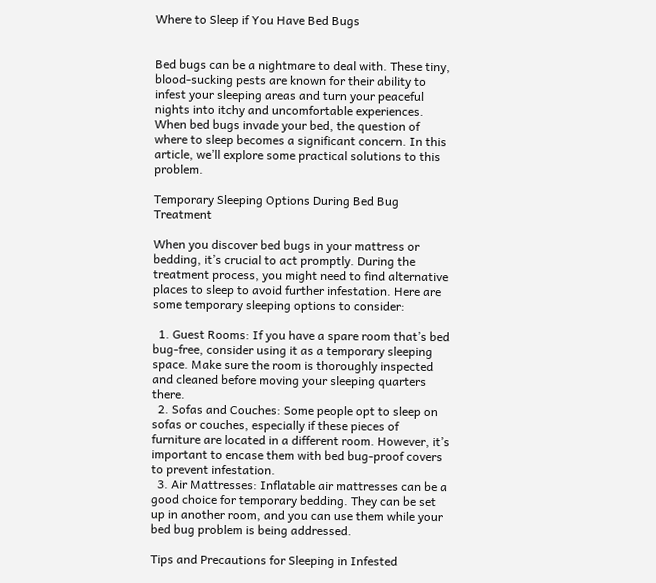Where to Sleep if You Have Bed Bugs


Bed bugs can be a nightmare to deal with. These tiny, blood-sucking pests are known for their ability to infest your sleeping areas and turn your peaceful nights into itchy and uncomfortable experiences. When bed bugs invade your bed, the question of where to sleep becomes a significant concern. In this article, we’ll explore some practical solutions to this problem.

Temporary Sleeping Options During Bed Bug Treatment

When you discover bed bugs in your mattress or bedding, it’s crucial to act promptly. During the treatment process, you might need to find alternative places to sleep to avoid further infestation. Here are some temporary sleeping options to consider:

  1. Guest Rooms: If you have a spare room that’s bed bug-free, consider using it as a temporary sleeping space. Make sure the room is thoroughly inspected and cleaned before moving your sleeping quarters there.
  2. Sofas and Couches: Some people opt to sleep on sofas or couches, especially if these pieces of furniture are located in a different room. However, it’s important to encase them with bed bug-proof covers to prevent infestation.
  3. Air Mattresses: Inflatable air mattresses can be a good choice for temporary bedding. They can be set up in another room, and you can use them while your bed bug problem is being addressed.

Tips and Precautions for Sleeping in Infested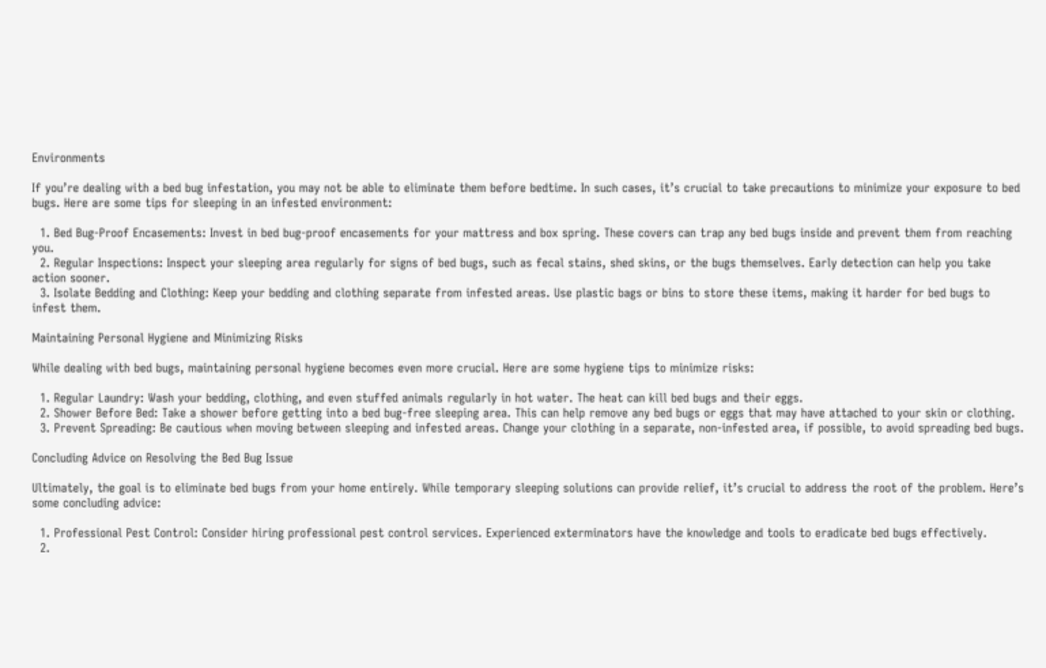Environments

If you’re dealing with a bed bug infestation, you may not be able to eliminate them before bedtime. In such cases, it’s crucial to take precautions to minimize your exposure to bed bugs. Here are some tips for sleeping in an infested environment:

  1. Bed Bug-Proof Encasements: Invest in bed bug-proof encasements for your mattress and box spring. These covers can trap any bed bugs inside and prevent them from reaching you.
  2. Regular Inspections: Inspect your sleeping area regularly for signs of bed bugs, such as fecal stains, shed skins, or the bugs themselves. Early detection can help you take action sooner.
  3. Isolate Bedding and Clothing: Keep your bedding and clothing separate from infested areas. Use plastic bags or bins to store these items, making it harder for bed bugs to infest them.

Maintaining Personal Hygiene and Minimizing Risks

While dealing with bed bugs, maintaining personal hygiene becomes even more crucial. Here are some hygiene tips to minimize risks:

  1. Regular Laundry: Wash your bedding, clothing, and even stuffed animals regularly in hot water. The heat can kill bed bugs and their eggs.
  2. Shower Before Bed: Take a shower before getting into a bed bug-free sleeping area. This can help remove any bed bugs or eggs that may have attached to your skin or clothing.
  3. Prevent Spreading: Be cautious when moving between sleeping and infested areas. Change your clothing in a separate, non-infested area, if possible, to avoid spreading bed bugs.

Concluding Advice on Resolving the Bed Bug Issue

Ultimately, the goal is to eliminate bed bugs from your home entirely. While temporary sleeping solutions can provide relief, it’s crucial to address the root of the problem. Here’s some concluding advice:

  1. Professional Pest Control: Consider hiring professional pest control services. Experienced exterminators have the knowledge and tools to eradicate bed bugs effectively.
  2.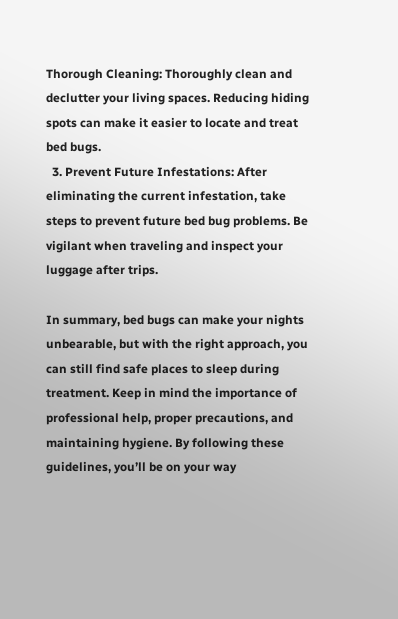Thorough Cleaning: Thoroughly clean and declutter your living spaces. Reducing hiding spots can make it easier to locate and treat bed bugs.
  3. Prevent Future Infestations: After eliminating the current infestation, take steps to prevent future bed bug problems. Be vigilant when traveling and inspect your luggage after trips.

In summary, bed bugs can make your nights unbearable, but with the right approach, you can still find safe places to sleep during treatment. Keep in mind the importance of professional help, proper precautions, and maintaining hygiene. By following these guidelines, you’ll be on your way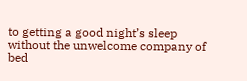to getting a good night’s sleep without the unwelcome company of bed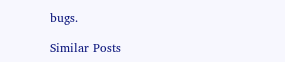bugs.

Similar Posts